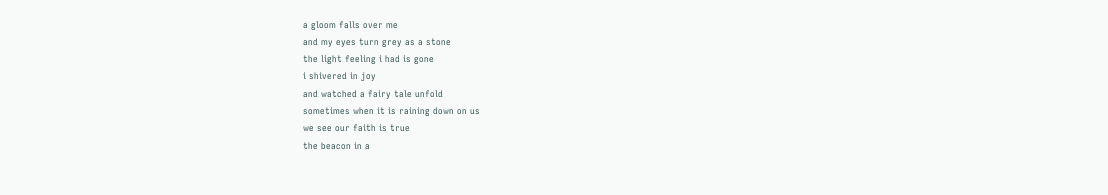a gloom falls over me
and my eyes turn grey as a stone
the light feeling i had is gone
i shivered in joy
and watched a fairy tale unfold
sometimes when it is raining down on us
we see our faith is true
the beacon in a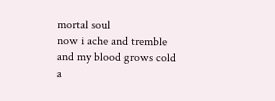mortal soul
now i ache and tremble
and my blood grows cold
a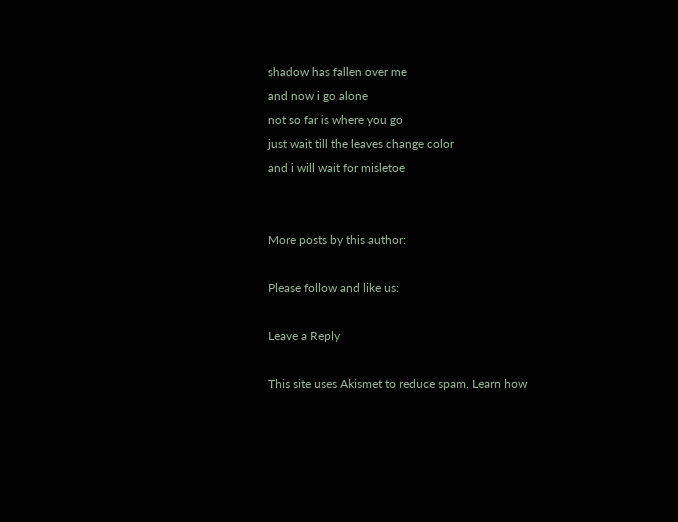shadow has fallen over me
and now i go alone
not so far is where you go
just wait till the leaves change color
and i will wait for misletoe


More posts by this author:

Please follow and like us:

Leave a Reply

This site uses Akismet to reduce spam. Learn how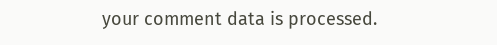your comment data is processed.